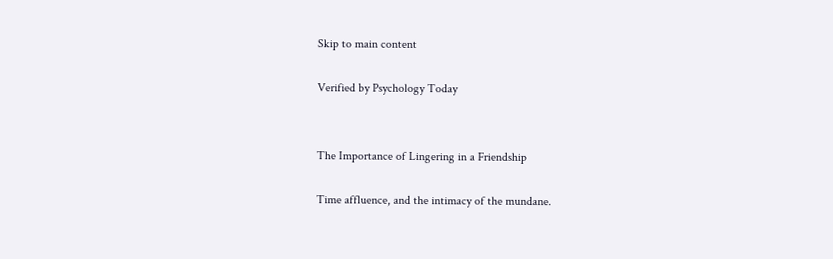Skip to main content

Verified by Psychology Today


The Importance of Lingering in a Friendship

Time affluence, and the intimacy of the mundane.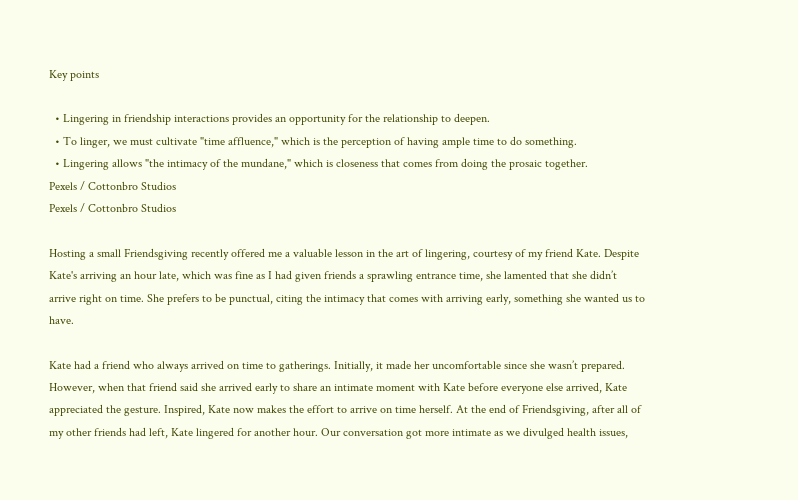Key points

  • Lingering in friendship interactions provides an opportunity for the relationship to deepen.
  • To linger, we must cultivate "time affluence," which is the perception of having ample time to do something.
  • Lingering allows "the intimacy of the mundane," which is closeness that comes from doing the prosaic together.
Pexels / Cottonbro Studios
Pexels / Cottonbro Studios

Hosting a small Friendsgiving recently offered me a valuable lesson in the art of lingering, courtesy of my friend Kate. Despite Kate's arriving an hour late, which was fine as I had given friends a sprawling entrance time, she lamented that she didn’t arrive right on time. She prefers to be punctual, citing the intimacy that comes with arriving early, something she wanted us to have.

Kate had a friend who always arrived on time to gatherings. Initially, it made her uncomfortable since she wasn’t prepared. However, when that friend said she arrived early to share an intimate moment with Kate before everyone else arrived, Kate appreciated the gesture. Inspired, Kate now makes the effort to arrive on time herself. At the end of Friendsgiving, after all of my other friends had left, Kate lingered for another hour. Our conversation got more intimate as we divulged health issues,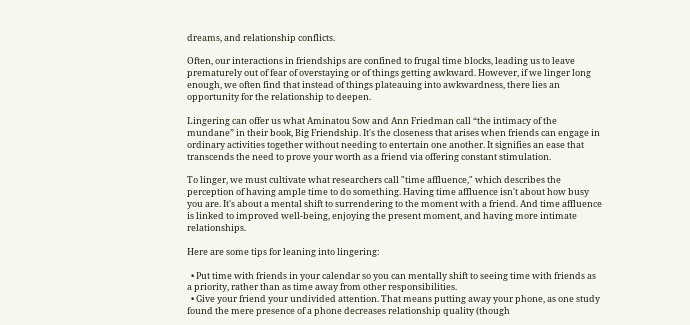dreams, and relationship conflicts.

Often, our interactions in friendships are confined to frugal time blocks, leading us to leave prematurely out of fear of overstaying or of things getting awkward. However, if we linger long enough, we often find that instead of things plateauing into awkwardness, there lies an opportunity for the relationship to deepen.

Lingering can offer us what Aminatou Sow and Ann Friedman call “the intimacy of the mundane” in their book, Big Friendship. It's the closeness that arises when friends can engage in ordinary activities together without needing to entertain one another. It signifies an ease that transcends the need to prove your worth as a friend via offering constant stimulation.

To linger, we must cultivate what researchers call "time affluence," which describes the perception of having ample time to do something. Having time affluence isn't about how busy you are. It's about a mental shift to surrendering to the moment with a friend. And time affluence is linked to improved well-being, enjoying the present moment, and having more intimate relationships.

Here are some tips for leaning into lingering:

  • Put time with friends in your calendar so you can mentally shift to seeing time with friends as a priority, rather than as time away from other responsibilities.
  • Give your friend your undivided attention. That means putting away your phone, as one study found the mere presence of a phone decreases relationship quality (though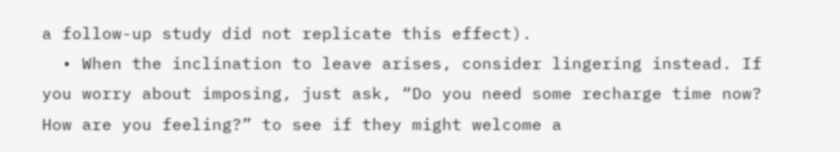a follow-up study did not replicate this effect).
  • When the inclination to leave arises, consider lingering instead. If you worry about imposing, just ask, “Do you need some recharge time now? How are you feeling?” to see if they might welcome a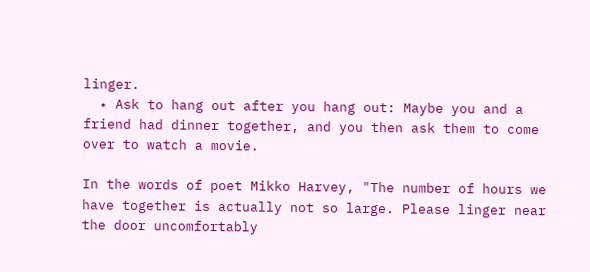linger.
  • Ask to hang out after you hang out: Maybe you and a friend had dinner together, and you then ask them to come over to watch a movie.

In the words of poet Mikko Harvey, "The number of hours we have together is actually not so large. Please linger near the door uncomfortably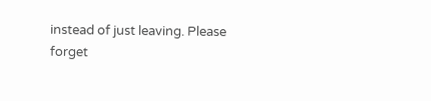instead of just leaving. Please forget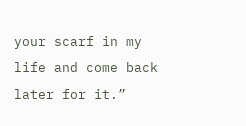your scarf in my life and come back later for it.”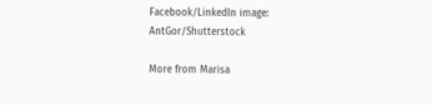Facebook/LinkedIn image: AntGor/Shutterstock

More from Marisa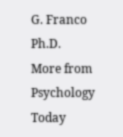G. Franco Ph.D.
More from Psychology Today